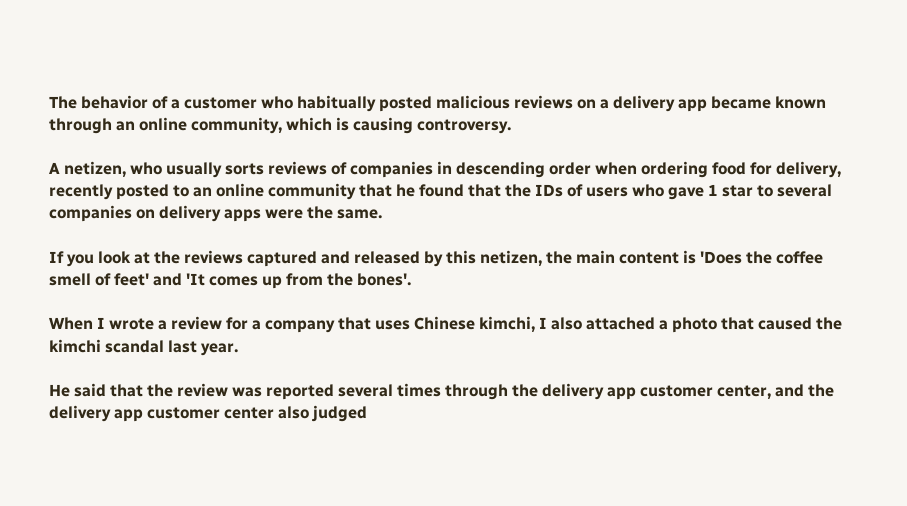The behavior of a customer who habitually posted malicious reviews on a delivery app became known through an online community, which is causing controversy.

A netizen, who usually sorts reviews of companies in descending order when ordering food for delivery, recently posted to an online community that he found that the IDs of users who gave 1 star to several companies on delivery apps were the same.

If you look at the reviews captured and released by this netizen, the main content is 'Does the coffee smell of feet' and 'It comes up from the bones'.

When I wrote a review for a company that uses Chinese kimchi, I also attached a photo that caused the kimchi scandal last year.

He said that the review was reported several times through the delivery app customer center, and the delivery app customer center also judged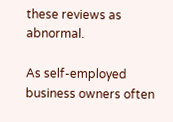these reviews as abnormal.

As self-employed business owners often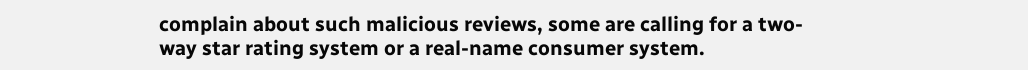complain about such malicious reviews, some are calling for a two-way star rating system or a real-name consumer system.